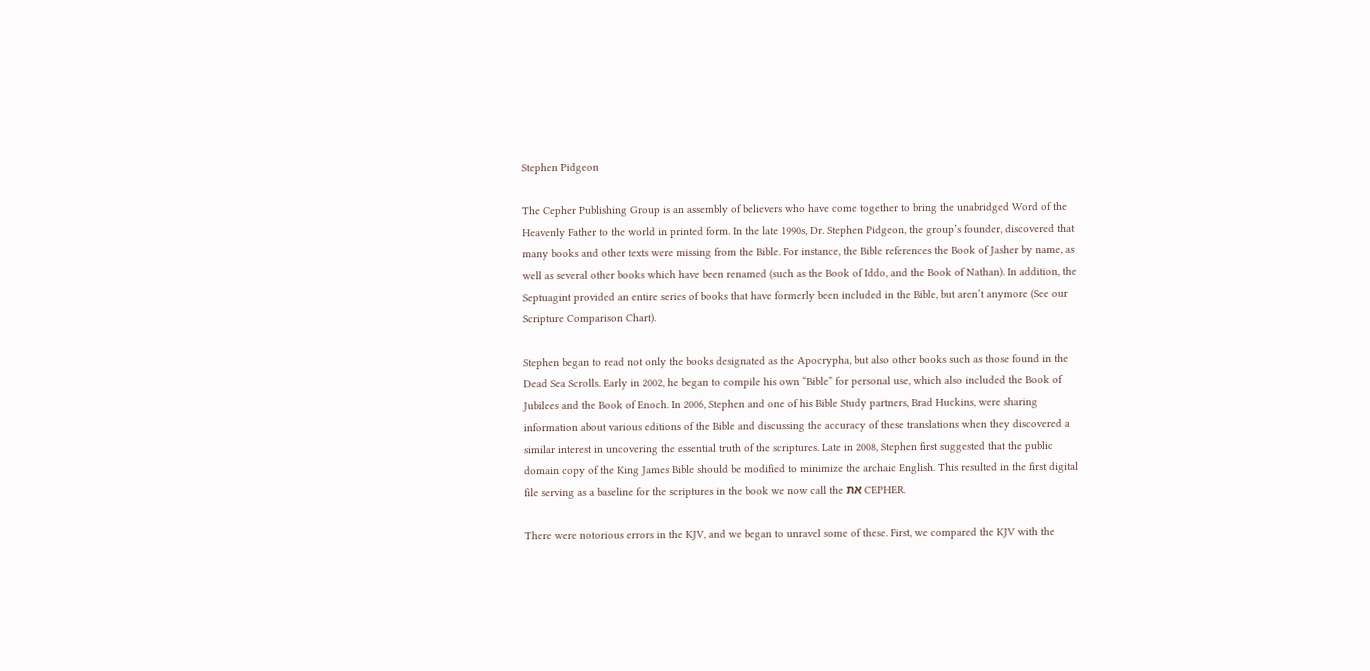Stephen Pidgeon

The Cepher Publishing Group is an assembly of believers who have come together to bring the unabridged Word of the Heavenly Father to the world in printed form. In the late 1990s, Dr. Stephen Pidgeon, the group’s founder, discovered that many books and other texts were missing from the Bible. For instance, the Bible references the Book of Jasher by name, as well as several other books which have been renamed (such as the Book of Iddo, and the Book of Nathan). In addition, the Septuagint provided an entire series of books that have formerly been included in the Bible, but aren’t anymore (See our Scripture Comparison Chart).

Stephen began to read not only the books designated as the Apocrypha, but also other books such as those found in the Dead Sea Scrolls. Early in 2002, he began to compile his own “Bible” for personal use, which also included the Book of Jubilees and the Book of Enoch. In 2006, Stephen and one of his Bible Study partners, Brad Huckins, were sharing information about various editions of the Bible and discussing the accuracy of these translations when they discovered a similar interest in uncovering the essential truth of the scriptures. Late in 2008, Stephen first suggested that the public domain copy of the King James Bible should be modified to minimize the archaic English. This resulted in the first digital file serving as a baseline for the scriptures in the book we now call the את CEPHER.

There were notorious errors in the KJV, and we began to unravel some of these. First, we compared the KJV with the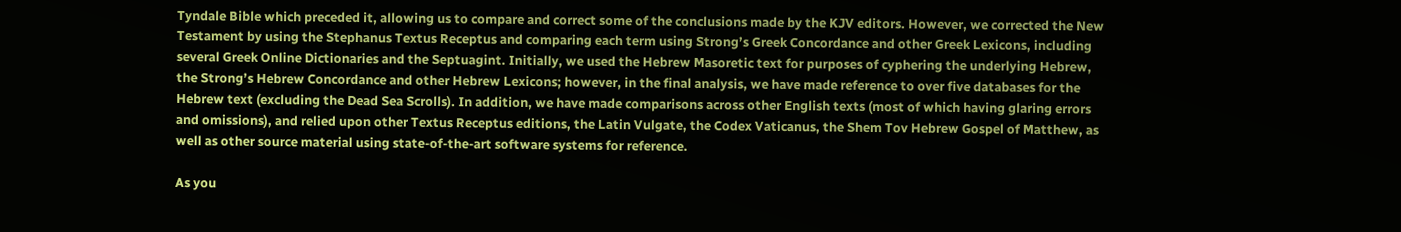Tyndale Bible which preceded it, allowing us to compare and correct some of the conclusions made by the KJV editors. However, we corrected the New Testament by using the Stephanus Textus Receptus and comparing each term using Strong’s Greek Concordance and other Greek Lexicons, including several Greek Online Dictionaries and the Septuagint. Initially, we used the Hebrew Masoretic text for purposes of cyphering the underlying Hebrew, the Strong’s Hebrew Concordance and other Hebrew Lexicons; however, in the final analysis, we have made reference to over five databases for the Hebrew text (excluding the Dead Sea Scrolls). In addition, we have made comparisons across other English texts (most of which having glaring errors and omissions), and relied upon other Textus Receptus editions, the Latin Vulgate, the Codex Vaticanus, the Shem Tov Hebrew Gospel of Matthew, as well as other source material using state-of-the-art software systems for reference.

As you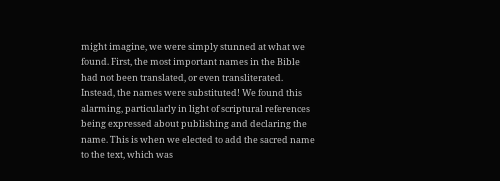might imagine, we were simply stunned at what we found. First, the most important names in the Bible had not been translated, or even transliterated. Instead, the names were substituted! We found this alarming, particularly in light of scriptural references being expressed about publishing and declaring the name. This is when we elected to add the sacred name to the text, which was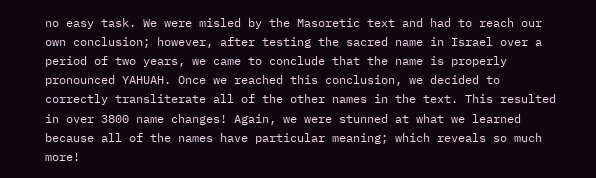no easy task. We were misled by the Masoretic text and had to reach our own conclusion; however, after testing the sacred name in Israel over a period of two years, we came to conclude that the name is properly pronounced YAHUAH. Once we reached this conclusion, we decided to correctly transliterate all of the other names in the text. This resulted in over 3800 name changes! Again, we were stunned at what we learned because all of the names have particular meaning; which reveals so much more!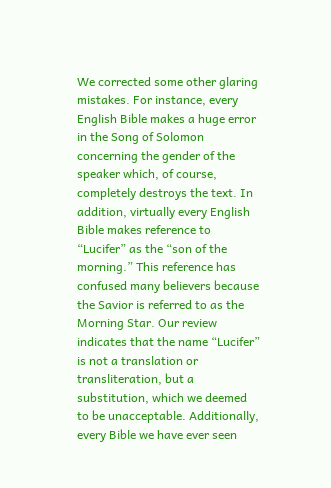We corrected some other glaring mistakes. For instance, every English Bible makes a huge error in the Song of Solomon concerning the gender of the speaker which, of course, completely destroys the text. In addition, virtually every English Bible makes reference to “Lucifer” as the “son of the morning.” This reference has confused many believers because the Savior is referred to as the Morning Star. Our review indicates that the name “Lucifer” is not a translation or transliteration, but a substitution, which we deemed to be unacceptable. Additionally, every Bible we have ever seen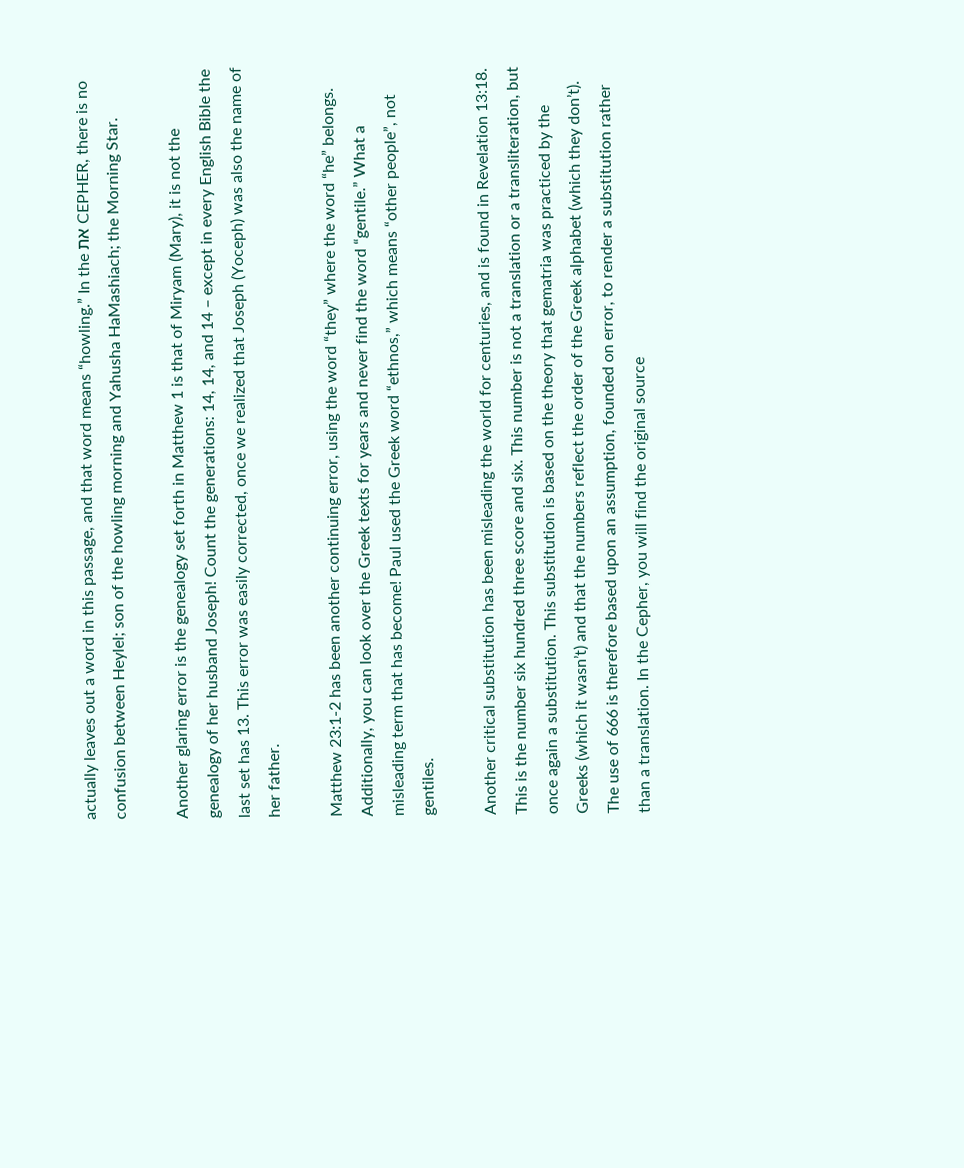actually leaves out a word in this passage, and that word means “howling.” In the את CEPHER, there is no confusion between Heylel; son of the howling morning and Yahusha HaMashiach; the Morning Star.

Another glaring error is the genealogy set forth in Matthew 1 is that of Miryam (Mary), it is not the genealogy of her husband Joseph! Count the generations: 14, 14, and 14 – except in every English Bible the last set has 13. This error was easily corrected, once we realized that Joseph (Yoceph) was also the name of her father.

Matthew 23:1-2 has been another continuing error, using the word “they” where the word “he” belongs. Additionally, you can look over the Greek texts for years and never find the word “gentile.” What a misleading term that has become! Paul used the Greek word “ethnos,” which means “other people”, not gentiles.

Another critical substitution has been misleading the world for centuries, and is found in Revelation 13:18. This is the number six hundred three score and six. This number is not a translation or a transliteration, but once again a substitution. This substitution is based on the theory that gematria was practiced by the Greeks (which it wasn’t) and that the numbers reflect the order of the Greek alphabet (which they don’t). The use of 666 is therefore based upon an assumption, founded on error, to render a substitution rather than a translation. In the Cepher, you will find the original source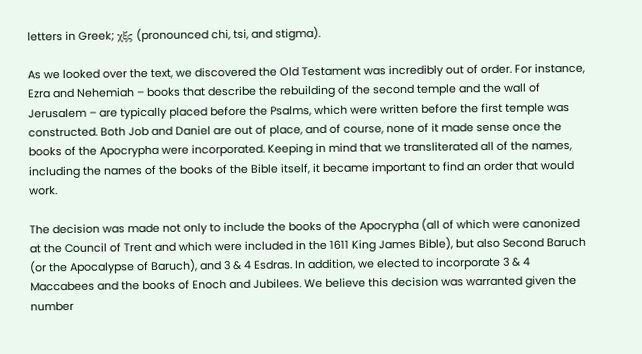letters in Greek; χξς (pronounced chi, tsi, and stigma).

As we looked over the text, we discovered the Old Testament was incredibly out of order. For instance, Ezra and Nehemiah – books that describe the rebuilding of the second temple and the wall of Jerusalem – are typically placed before the Psalms, which were written before the first temple was constructed. Both Job and Daniel are out of place, and of course, none of it made sense once the books of the Apocrypha were incorporated. Keeping in mind that we transliterated all of the names, including the names of the books of the Bible itself, it became important to find an order that would work.

The decision was made not only to include the books of the Apocrypha (all of which were canonized at the Council of Trent and which were included in the 1611 King James Bible), but also Second Baruch (or the Apocalypse of Baruch), and 3 & 4 Esdras. In addition, we elected to incorporate 3 & 4 Maccabees and the books of Enoch and Jubilees. We believe this decision was warranted given the number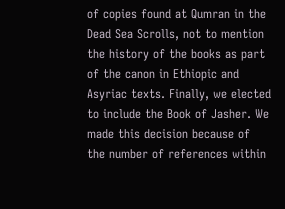of copies found at Qumran in the Dead Sea Scrolls, not to mention the history of the books as part of the canon in Ethiopic and Asyriac texts. Finally, we elected to include the Book of Jasher. We made this decision because of the number of references within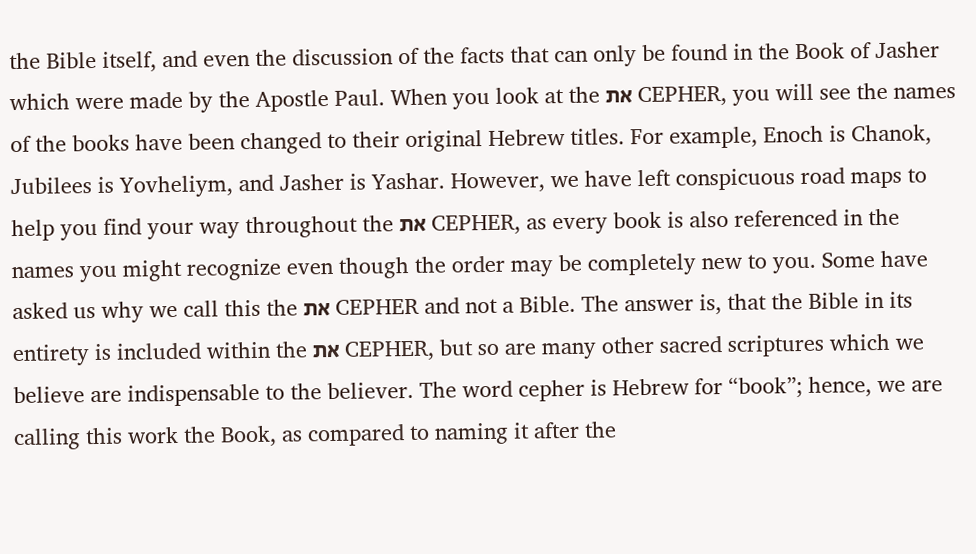the Bible itself, and even the discussion of the facts that can only be found in the Book of Jasher which were made by the Apostle Paul. When you look at the את CEPHER, you will see the names of the books have been changed to their original Hebrew titles. For example, Enoch is Chanok, Jubilees is Yovheliym, and Jasher is Yashar. However, we have left conspicuous road maps to help you find your way throughout the את CEPHER, as every book is also referenced in the names you might recognize even though the order may be completely new to you. Some have asked us why we call this the את CEPHER and not a Bible. The answer is, that the Bible in its entirety is included within the את CEPHER, but so are many other sacred scriptures which we believe are indispensable to the believer. The word cepher is Hebrew for “book”; hence, we are calling this work the Book, as compared to naming it after the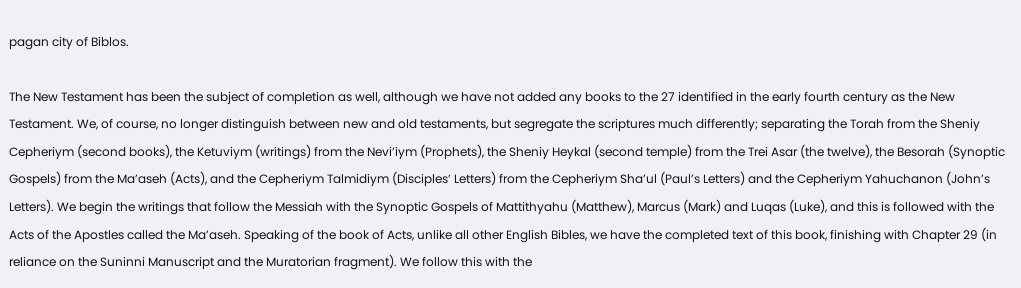pagan city of Biblos.

The New Testament has been the subject of completion as well, although we have not added any books to the 27 identified in the early fourth century as the New Testament. We, of course, no longer distinguish between new and old testaments, but segregate the scriptures much differently; separating the Torah from the Sheniy Cepheriym (second books), the Ketuviym (writings) from the Nevi’iym (Prophets), the Sheniy Heykal (second temple) from the Trei Asar (the twelve), the Besorah (Synoptic Gospels) from the Ma’aseh (Acts), and the Cepheriym Talmidiym (Disciples’ Letters) from the Cepheriym Sha’ul (Paul’s Letters) and the Cepheriym Yahuchanon (John’s Letters). We begin the writings that follow the Messiah with the Synoptic Gospels of Mattithyahu (Matthew), Marcus (Mark) and Luqas (Luke), and this is followed with the Acts of the Apostles called the Ma’aseh. Speaking of the book of Acts, unlike all other English Bibles, we have the completed text of this book, finishing with Chapter 29 (in reliance on the Suninni Manuscript and the Muratorian fragment). We follow this with the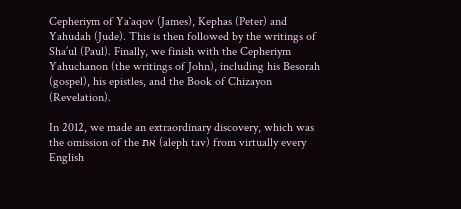Cepheriym of Ya`aqov (James), Kephas (Peter) and Yahudah (Jude). This is then followed by the writings of Sha’ul (Paul). Finally, we finish with the Cepheriym Yahuchanon (the writings of John), including his Besorah (gospel), his epistles, and the Book of Chizayon (Revelation).

In 2012, we made an extraordinary discovery, which was the omission of the את (aleph tav) from virtually every English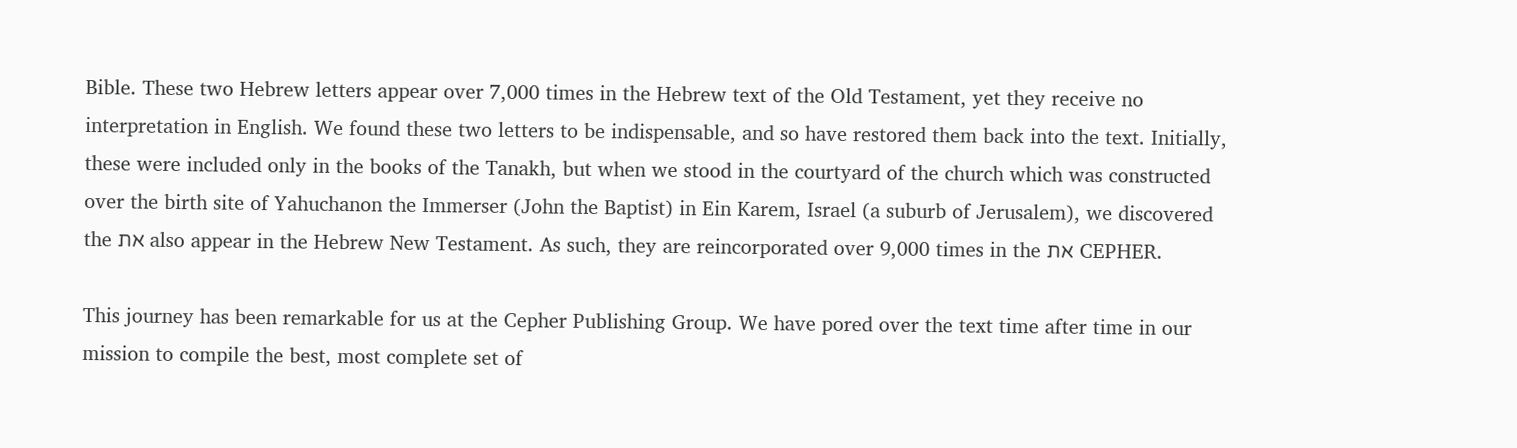Bible. These two Hebrew letters appear over 7,000 times in the Hebrew text of the Old Testament, yet they receive no interpretation in English. We found these two letters to be indispensable, and so have restored them back into the text. Initially, these were included only in the books of the Tanakh, but when we stood in the courtyard of the church which was constructed over the birth site of Yahuchanon the Immerser (John the Baptist) in Ein Karem, Israel (a suburb of Jerusalem), we discovered the את also appear in the Hebrew New Testament. As such, they are reincorporated over 9,000 times in the את CEPHER.

This journey has been remarkable for us at the Cepher Publishing Group. We have pored over the text time after time in our mission to compile the best, most complete set of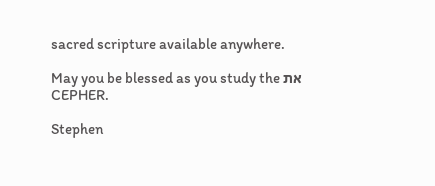sacred scripture available anywhere.

May you be blessed as you study the את CEPHER.

Stephen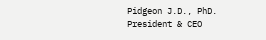Pidgeon J.D., PhD.
President & CEO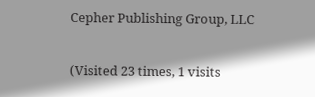Cepher Publishing Group, LLC

(Visited 23 times, 1 visits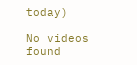today)

No videos found